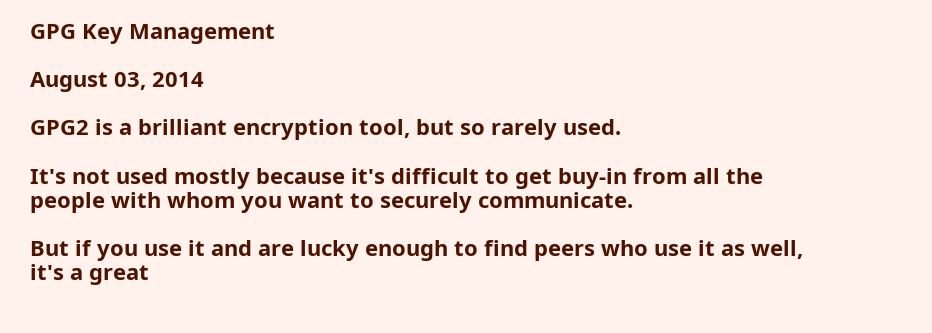GPG Key Management

August 03, 2014

GPG2 is a brilliant encryption tool, but so rarely used.

It's not used mostly because it's difficult to get buy-in from all the people with whom you want to securely communicate.

But if you use it and are lucky enough to find peers who use it as well, it's a great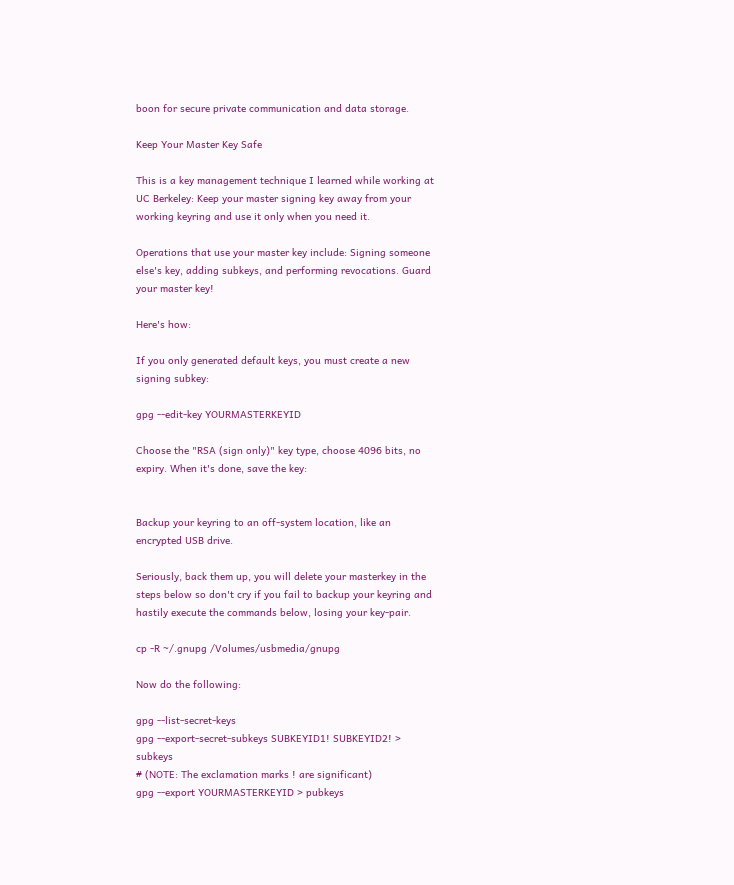boon for secure private communication and data storage.

Keep Your Master Key Safe

This is a key management technique I learned while working at UC Berkeley: Keep your master signing key away from your working keyring and use it only when you need it.

Operations that use your master key include: Signing someone else's key, adding subkeys, and performing revocations. Guard your master key!

Here's how:

If you only generated default keys, you must create a new signing subkey:

gpg --edit-key YOURMASTERKEYID

Choose the "RSA (sign only)" key type, choose 4096 bits, no expiry. When it's done, save the key:


Backup your keyring to an off-system location, like an encrypted USB drive.

Seriously, back them up, you will delete your masterkey in the steps below so don't cry if you fail to backup your keyring and hastily execute the commands below, losing your key-pair.

cp -R ~/.gnupg /Volumes/usbmedia/gnupg

Now do the following:

gpg --list-secret-keys
gpg --export-secret-subkeys SUBKEYID1! SUBKEYID2! > subkeys
# (NOTE: The exclamation marks ! are significant)
gpg --export YOURMASTERKEYID > pubkeys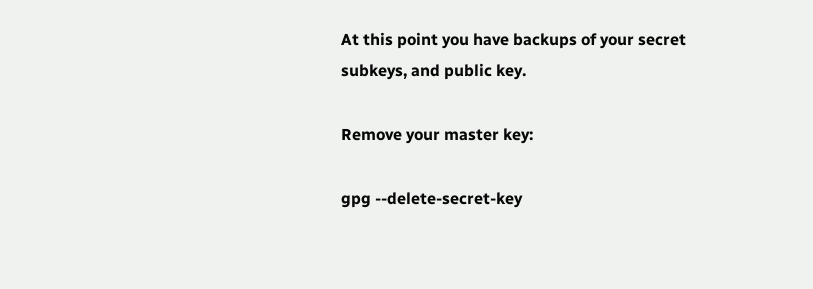At this point you have backups of your secret subkeys, and public key.

Remove your master key:

gpg --delete-secret-key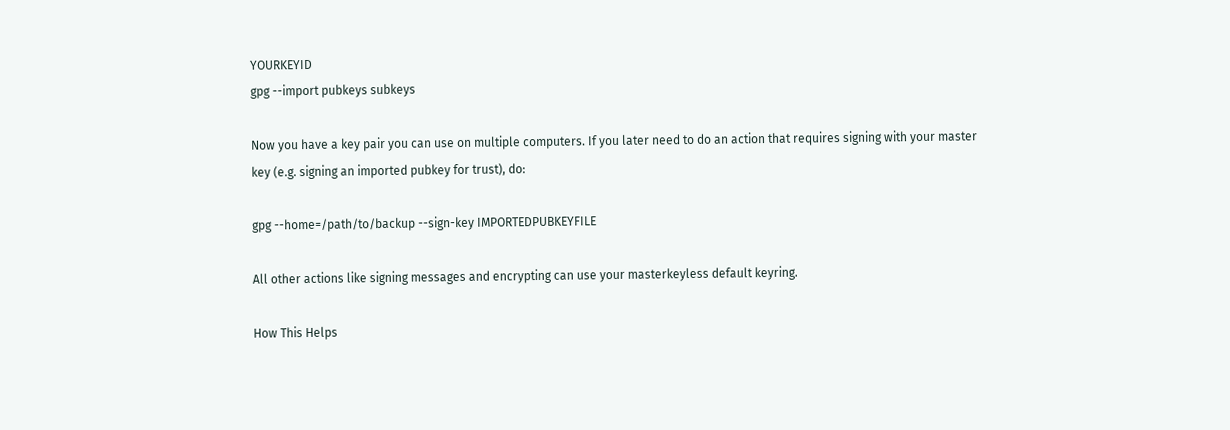YOURKEYID
gpg --import pubkeys subkeys

Now you have a key pair you can use on multiple computers. If you later need to do an action that requires signing with your master key (e.g. signing an imported pubkey for trust), do:

gpg --home=/path/to/backup --sign-key IMPORTEDPUBKEYFILE

All other actions like signing messages and encrypting can use your masterkeyless default keyring.

How This Helps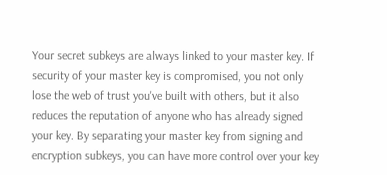Your secret subkeys are always linked to your master key. If security of your master key is compromised, you not only lose the web of trust you've built with others, but it also reduces the reputation of anyone who has already signed your key. By separating your master key from signing and encryption subkeys, you can have more control over your key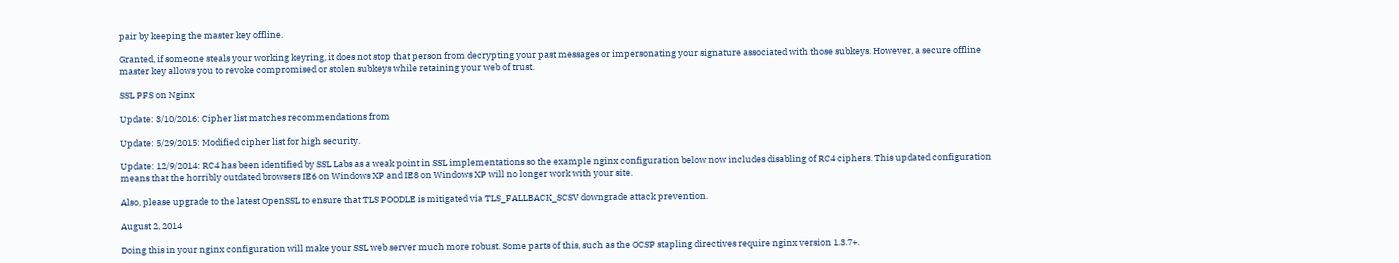pair by keeping the master key offline.

Granted, if someone steals your working keyring, it does not stop that person from decrypting your past messages or impersonating your signature associated with those subkeys. However, a secure offline master key allows you to revoke compromised or stolen subkeys while retaining your web of trust.

SSL PFS on Nginx

Update: 3/10/2016: Cipher list matches recommendations from

Update: 5/29/2015: Modified cipher list for high security.

Update: 12/9/2014: RC4 has been identified by SSL Labs as a weak point in SSL implementations so the example nginx configuration below now includes disabling of RC4 ciphers. This updated configuration means that the horribly outdated browsers IE6 on Windows XP and IE8 on Windows XP will no longer work with your site.

Also, please upgrade to the latest OpenSSL to ensure that TLS POODLE is mitigated via TLS_FALLBACK_SCSV downgrade attack prevention.

August 2, 2014

Doing this in your nginx configuration will make your SSL web server much more robust. Some parts of this, such as the OCSP stapling directives require nginx version 1.3.7+.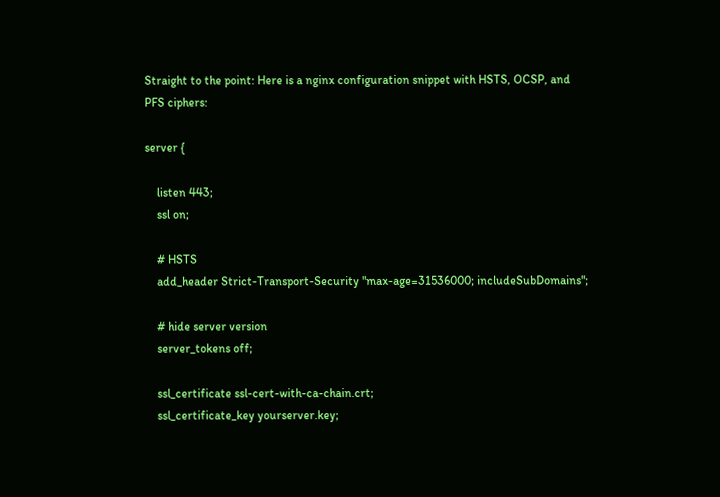Straight to the point: Here is a nginx configuration snippet with HSTS, OCSP, and PFS ciphers:

server {

    listen 443;
    ssl on;

    # HSTS
    add_header Strict-Transport-Security "max-age=31536000; includeSubDomains";

    # hide server version
    server_tokens off;

    ssl_certificate ssl-cert-with-ca-chain.crt;
    ssl_certificate_key yourserver.key;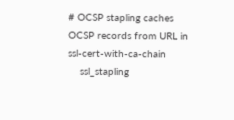# OCSP stapling caches OCSP records from URL in ssl-cert-with-ca-chain
    ssl_stapling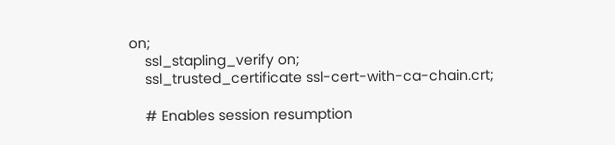on;
    ssl_stapling_verify on;
    ssl_trusted_certificate ssl-cert-with-ca-chain.crt;

    # Enables session resumption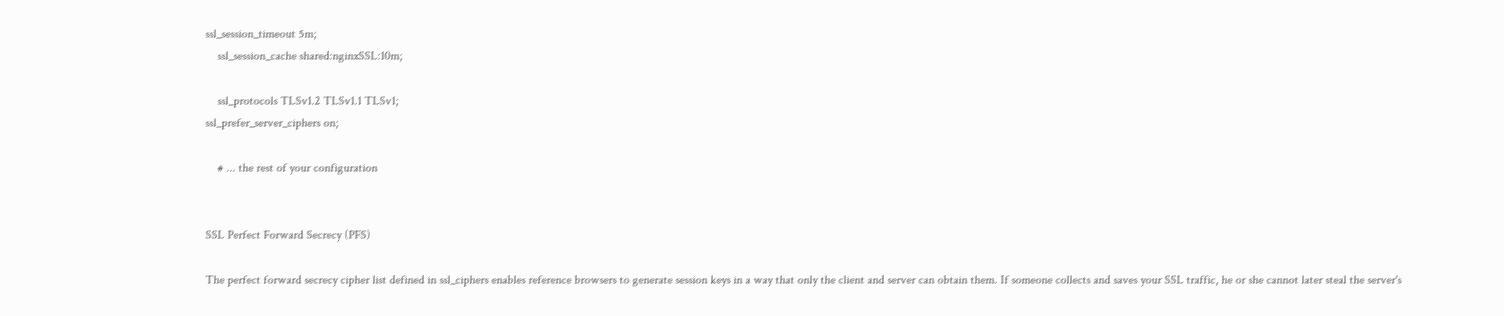ssl_session_timeout 5m;
    ssl_session_cache shared:nginxSSL:10m;

    ssl_protocols TLSv1.2 TLSv1.1 TLSv1;
ssl_prefer_server_ciphers on;

    # ... the rest of your configuration


SSL Perfect Forward Secrecy (PFS)

The perfect forward secrecy cipher list defined in ssl_ciphers enables reference browsers to generate session keys in a way that only the client and server can obtain them. If someone collects and saves your SSL traffic, he or she cannot later steal the server's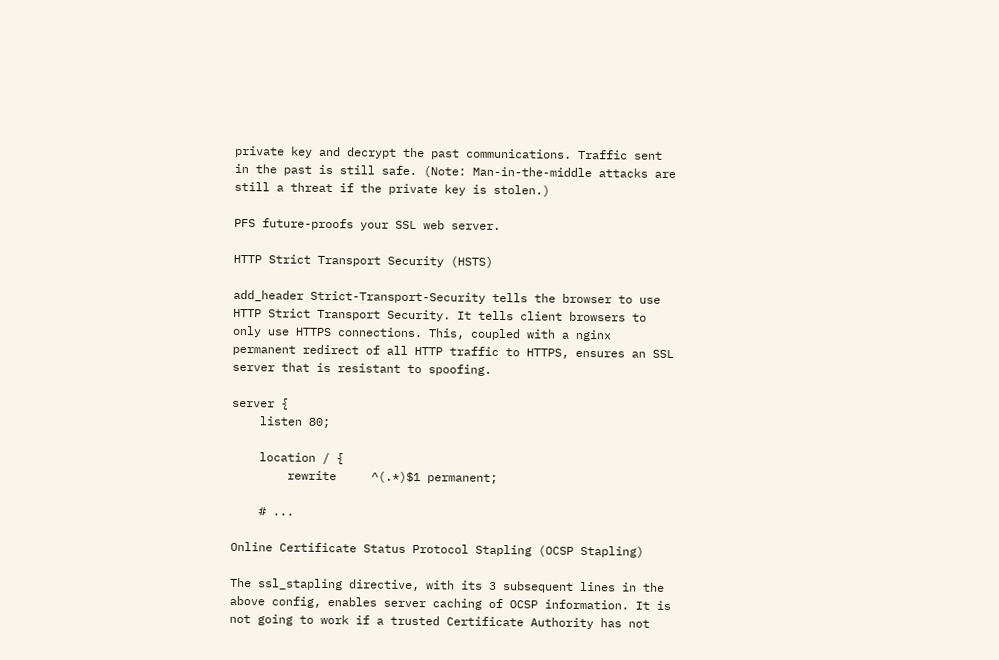private key and decrypt the past communications. Traffic sent in the past is still safe. (Note: Man-in-the-middle attacks are still a threat if the private key is stolen.)

PFS future-proofs your SSL web server.

HTTP Strict Transport Security (HSTS)

add_header Strict-Transport-Security tells the browser to use HTTP Strict Transport Security. It tells client browsers to only use HTTPS connections. This, coupled with a nginx permanent redirect of all HTTP traffic to HTTPS, ensures an SSL server that is resistant to spoofing.

server {
    listen 80;

    location / {
        rewrite     ^(.*)$1 permanent;

    # ...

Online Certificate Status Protocol Stapling (OCSP Stapling)

The ssl_stapling directive, with its 3 subsequent lines in the above config, enables server caching of OCSP information. It is not going to work if a trusted Certificate Authority has not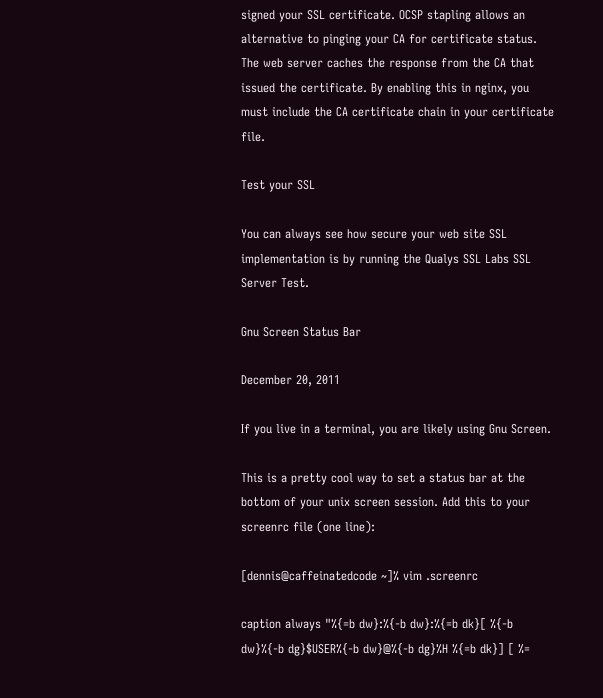signed your SSL certificate. OCSP stapling allows an alternative to pinging your CA for certificate status. The web server caches the response from the CA that issued the certificate. By enabling this in nginx, you must include the CA certificate chain in your certificate file.

Test your SSL

You can always see how secure your web site SSL implementation is by running the Qualys SSL Labs SSL Server Test.

Gnu Screen Status Bar

December 20, 2011

If you live in a terminal, you are likely using Gnu Screen.

This is a pretty cool way to set a status bar at the bottom of your unix screen session. Add this to your screenrc file (one line):

[dennis@caffeinatedcode ~]% vim .screenrc

caption always "%{=b dw}:%{-b dw}:%{=b dk}[ %{-b dw}%{-b dg}$USER%{-b dw}@%{-b dg}%H %{=b dk}] [ %=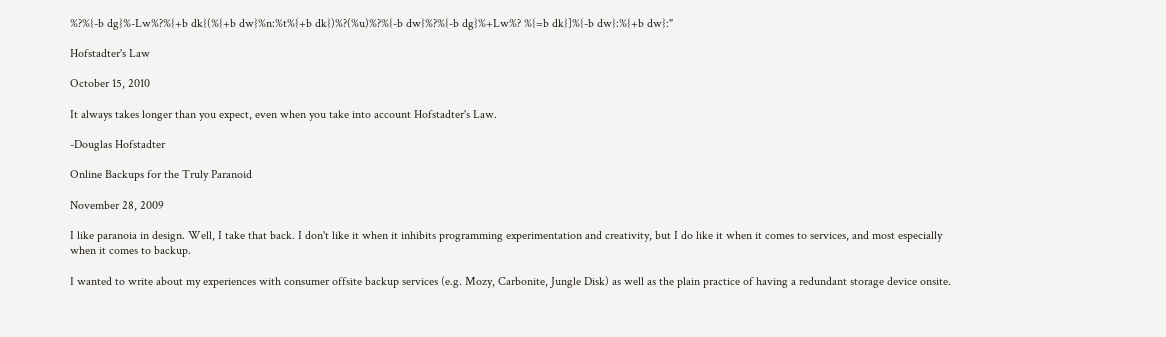%?%{-b dg}%-Lw%?%{+b dk}(%{+b dw}%n:%t%{+b dk})%?(%u)%?%{-b dw}%?%{-b dg}%+Lw%? %{=b dk}]%{-b dw}:%{+b dw}:"

Hofstadter's Law

October 15, 2010

It always takes longer than you expect, even when you take into account Hofstadter's Law.

-Douglas Hofstadter

Online Backups for the Truly Paranoid

November 28, 2009

I like paranoia in design. Well, I take that back. I don't like it when it inhibits programming experimentation and creativity, but I do like it when it comes to services, and most especially when it comes to backup.

I wanted to write about my experiences with consumer offsite backup services (e.g. Mozy, Carbonite, Jungle Disk) as well as the plain practice of having a redundant storage device onsite.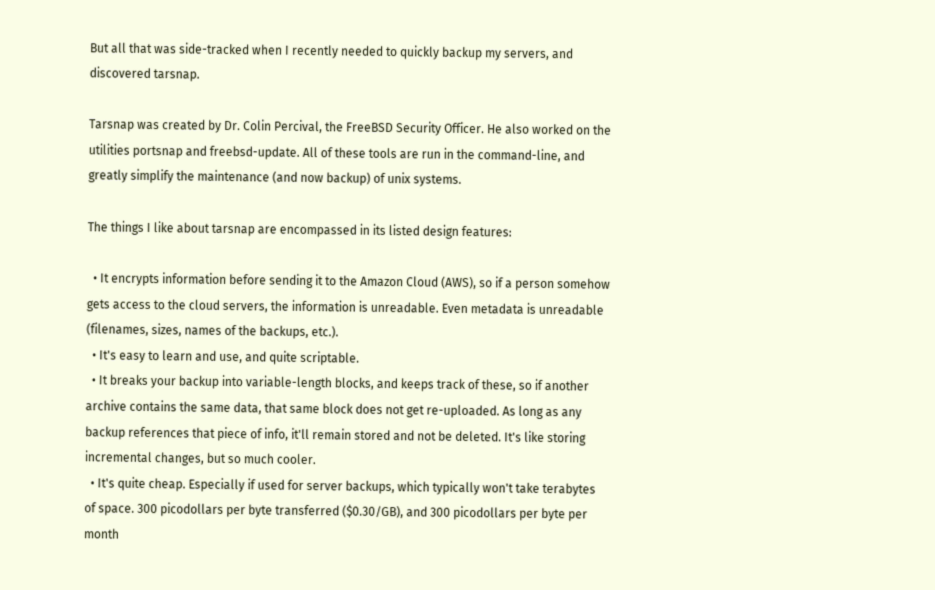But all that was side-tracked when I recently needed to quickly backup my servers, and discovered tarsnap.

Tarsnap was created by Dr. Colin Percival, the FreeBSD Security Officer. He also worked on the utilities portsnap and freebsd-update. All of these tools are run in the command-line, and greatly simplify the maintenance (and now backup) of unix systems.

The things I like about tarsnap are encompassed in its listed design features:

  • It encrypts information before sending it to the Amazon Cloud (AWS), so if a person somehow gets access to the cloud servers, the information is unreadable. Even metadata is unreadable (filenames, sizes, names of the backups, etc.).
  • It's easy to learn and use, and quite scriptable.
  • It breaks your backup into variable-length blocks, and keeps track of these, so if another archive contains the same data, that same block does not get re-uploaded. As long as any backup references that piece of info, it'll remain stored and not be deleted. It's like storing incremental changes, but so much cooler.
  • It's quite cheap. Especially if used for server backups, which typically won't take terabytes of space. 300 picodollars per byte transferred ($0.30/GB), and 300 picodollars per byte per month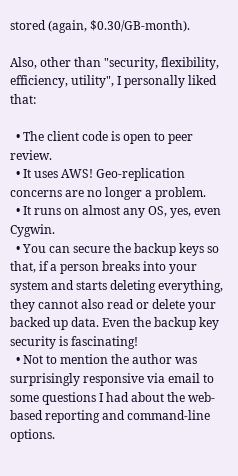stored (again, $0.30/GB-month).

Also, other than "security, flexibility, efficiency, utility", I personally liked that:

  • The client code is open to peer review.
  • It uses AWS! Geo-replication concerns are no longer a problem.
  • It runs on almost any OS, yes, even Cygwin.
  • You can secure the backup keys so that, if a person breaks into your system and starts deleting everything, they cannot also read or delete your backed up data. Even the backup key security is fascinating!
  • Not to mention the author was surprisingly responsive via email to some questions I had about the web-based reporting and command-line options.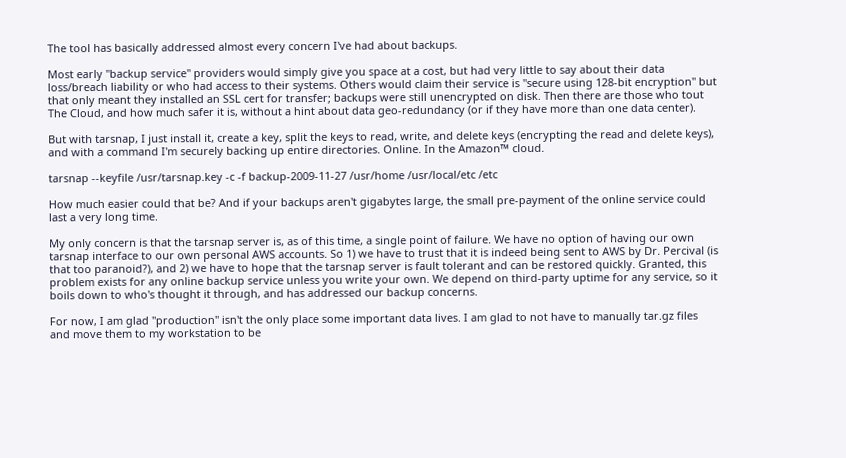The tool has basically addressed almost every concern I've had about backups.

Most early "backup service" providers would simply give you space at a cost, but had very little to say about their data loss/breach liability or who had access to their systems. Others would claim their service is "secure using 128-bit encryption" but that only meant they installed an SSL cert for transfer; backups were still unencrypted on disk. Then there are those who tout The Cloud, and how much safer it is, without a hint about data geo-redundancy (or if they have more than one data center).

But with tarsnap, I just install it, create a key, split the keys to read, write, and delete keys (encrypting the read and delete keys), and with a command I'm securely backing up entire directories. Online. In the Amazon™ cloud.

tarsnap --keyfile /usr/tarsnap.key -c -f backup-2009-11-27 /usr/home /usr/local/etc /etc

How much easier could that be? And if your backups aren't gigabytes large, the small pre-payment of the online service could last a very long time.

My only concern is that the tarsnap server is, as of this time, a single point of failure. We have no option of having our own tarsnap interface to our own personal AWS accounts. So 1) we have to trust that it is indeed being sent to AWS by Dr. Percival (is that too paranoid?), and 2) we have to hope that the tarsnap server is fault tolerant and can be restored quickly. Granted, this problem exists for any online backup service unless you write your own. We depend on third-party uptime for any service, so it boils down to who's thought it through, and has addressed our backup concerns.

For now, I am glad "production" isn't the only place some important data lives. I am glad to not have to manually tar.gz files and move them to my workstation to be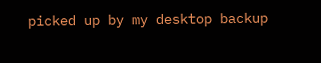picked up by my desktop backup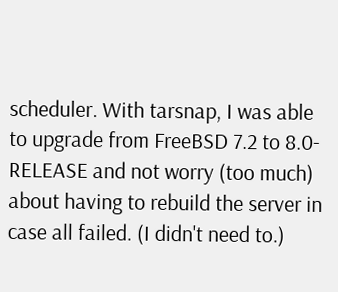scheduler. With tarsnap, I was able to upgrade from FreeBSD 7.2 to 8.0-RELEASE and not worry (too much) about having to rebuild the server in case all failed. (I didn't need to.)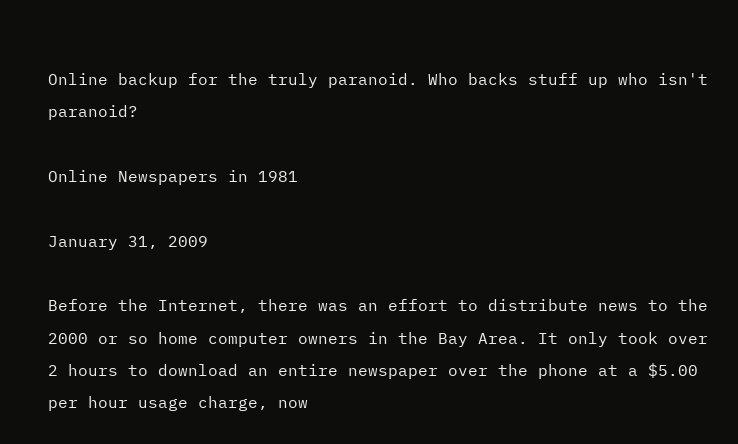Online backup for the truly paranoid. Who backs stuff up who isn't paranoid?

Online Newspapers in 1981

January 31, 2009

Before the Internet, there was an effort to distribute news to the 2000 or so home computer owners in the Bay Area. It only took over 2 hours to download an entire newspaper over the phone at a $5.00 per hour usage charge, now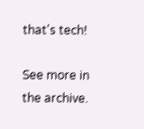that's tech!

See more in the archive.